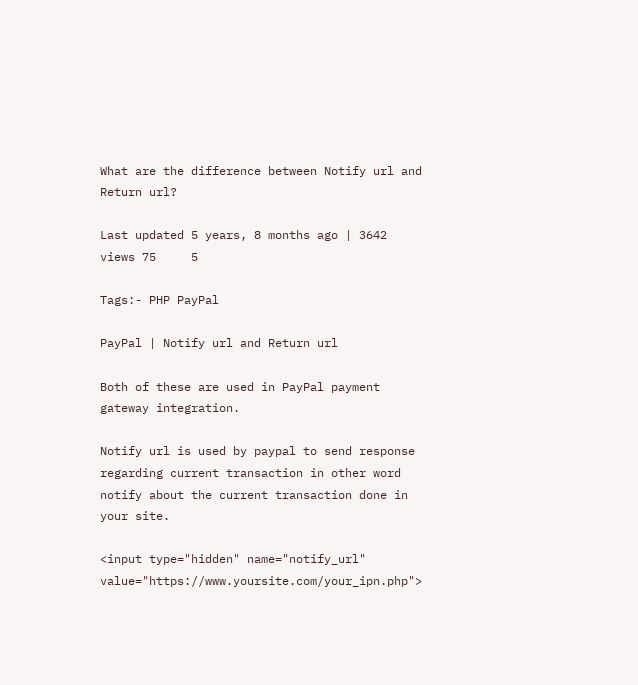What are the difference between Notify url and Return url?

Last updated 5 years, 8 months ago | 3642 views 75     5

Tags:- PHP PayPal

PayPal | Notify url and Return url

Both of these are used in PayPal payment gateway integration.

Notify url is used by paypal to send response regarding current transaction in other word notify about the current transaction done in your site.

<input type="hidden" name="notify_url" value="https://www.yoursite.com/your_ipn.php">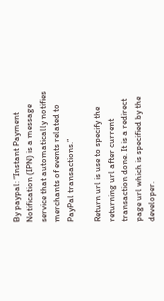By paypal: “Instant Payment Notification (IPN) is a message service that automatically notifies merchants of events related to PayPal transactions.”

Return url is use to specify the returning url after current transaction done. It is a redirect page url which is specified by the developer.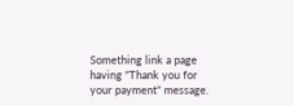Something link a page having "Thank you for your payment" message.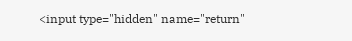<input type="hidden" name="return"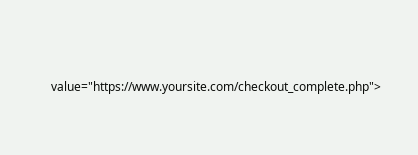value="https://www.yoursite.com/checkout_complete.php">